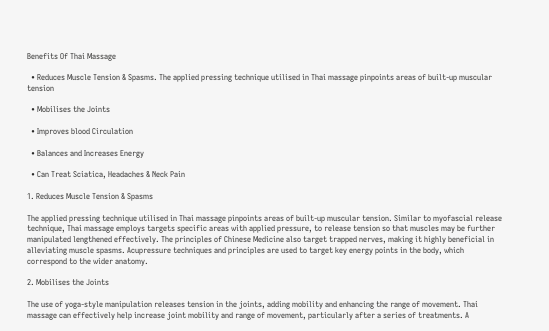Benefits Of Thai Massage

  • Reduces Muscle Tension & Spasms. The applied pressing technique utilised in Thai massage pinpoints areas of built-up muscular tension

  • Mobilises the Joints

  • Improves blood Circulation

  • Balances and Increases Energy

  • Can Treat Sciatica, Headaches & Neck Pain

1. Reduces Muscle Tension & Spasms

The applied pressing technique utilised in Thai massage pinpoints areas of built-up muscular tension. Similar to myofascial release technique, Thai massage employs targets specific areas with applied pressure, to release tension so that muscles may be further manipulated lengthened effectively. The principles of Chinese Medicine also target trapped nerves, making it highly beneficial in alleviating muscle spasms. Acupressure techniques and principles are used to target key energy points in the body, which correspond to the wider anatomy.

2. Mobilises the Joints

The use of yoga-style manipulation releases tension in the joints, adding mobility and enhancing the range of movement. Thai massage can effectively help increase joint mobility and range of movement, particularly after a series of treatments. A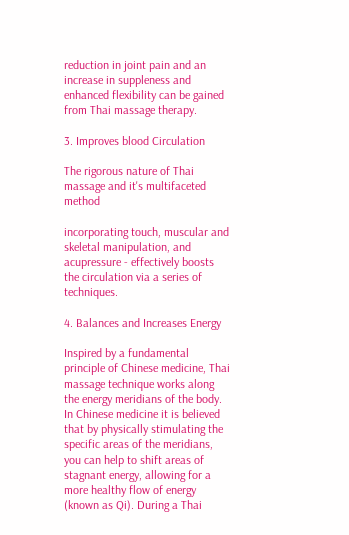reduction in joint pain and an increase in suppleness and enhanced flexibility can be gained from Thai massage therapy.

3. Improves blood Circulation

The rigorous nature of Thai massage and it's multifaceted method

incorporating touch, muscular and skeletal manipulation, and acupressure - effectively boosts the circulation via a series of techniques.

4. Balances and Increases Energy

Inspired by a fundamental principle of Chinese medicine, Thai massage technique works along the energy meridians of the body. In Chinese medicine it is believed that by physically stimulating the specific areas of the meridians, you can help to shift areas of stagnant energy, allowing for a more healthy flow of energy (known as Qi). During a Thai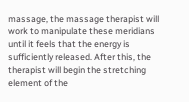massage, the massage therapist will work to manipulate these meridians until it feels that the energy is sufficiently released. After this, the therapist will begin the stretching element of the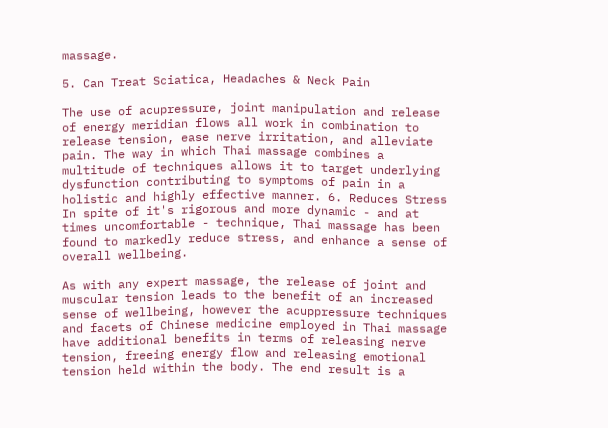massage.

5. Can Treat Sciatica, Headaches & Neck Pain

The use of acupressure, joint manipulation and release of energy meridian flows all work in combination to release tension, ease nerve irritation, and alleviate pain. The way in which Thai massage combines a multitude of techniques allows it to target underlying dysfunction contributing to symptoms of pain in a holistic and highly effective manner. 6. Reduces Stress In spite of it's rigorous and more dynamic - and at times uncomfortable - technique, Thai massage has been found to markedly reduce stress, and enhance a sense of overall wellbeing.

As with any expert massage, the release of joint and muscular tension leads to the benefit of an increased sense of wellbeing, however the acuppressure techniques and facets of Chinese medicine employed in Thai massage have additional benefits in terms of releasing nerve tension, freeing energy flow and releasing emotional tension held within the body. The end result is a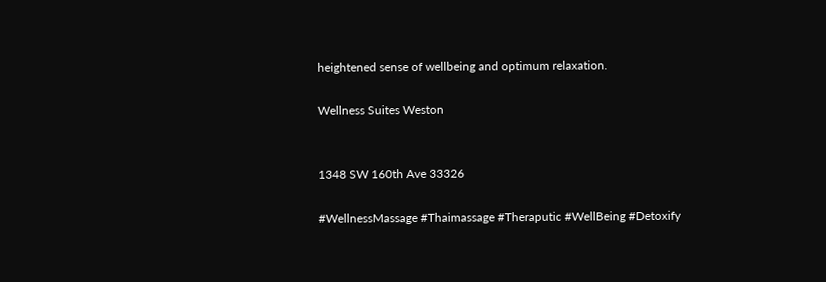heightened sense of wellbeing and optimum relaxation.

Wellness Suites Weston


1348 SW 160th Ave 33326

#WellnessMassage #Thaimassage #Theraputic #WellBeing #Detoxify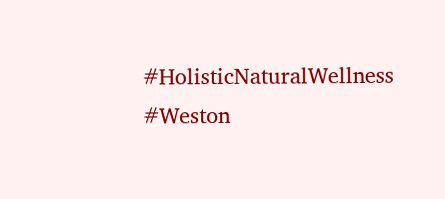#HolisticNaturalWellness #Weston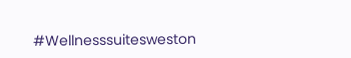#Wellnesssuitesweston